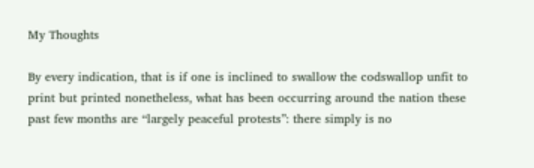My Thoughts

By every indication, that is if one is inclined to swallow the codswallop unfit to print but printed nonetheless, what has been occurring around the nation these past few months are “largely peaceful protests”: there simply is no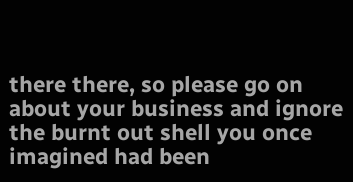there there, so please go on about your business and ignore the burnt out shell you once imagined had been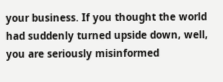your business. If you thought the world had suddenly turned upside down, well, you are seriously misinformed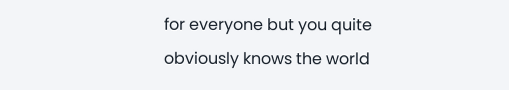for everyone but you quite obviously knows the world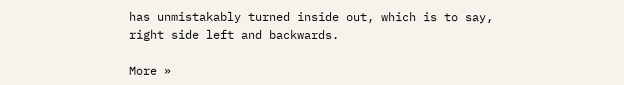has unmistakably turned inside out, which is to say, right side left and backwards.

More »